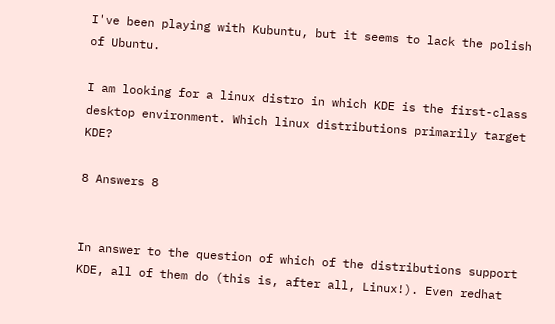I've been playing with Kubuntu, but it seems to lack the polish of Ubuntu.

I am looking for a linux distro in which KDE is the first-class desktop environment. Which linux distributions primarily target KDE?

8 Answers 8


In answer to the question of which of the distributions support KDE, all of them do (this is, after all, Linux!). Even redhat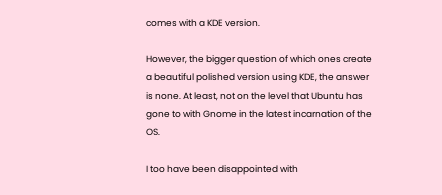comes with a KDE version.

However, the bigger question of which ones create a beautiful polished version using KDE, the answer is none. At least, not on the level that Ubuntu has gone to with Gnome in the latest incarnation of the OS.

I too have been disappointed with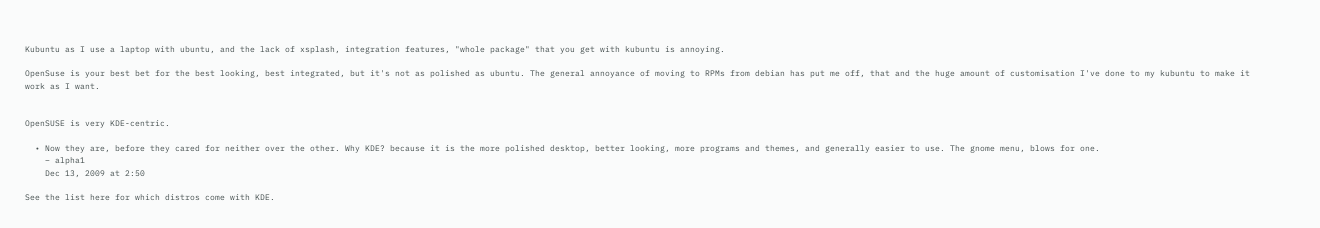Kubuntu as I use a laptop with ubuntu, and the lack of xsplash, integration features, "whole package" that you get with kubuntu is annoying.

OpenSuse is your best bet for the best looking, best integrated, but it's not as polished as ubuntu. The general annoyance of moving to RPMs from debian has put me off, that and the huge amount of customisation I've done to my kubuntu to make it work as I want.


OpenSUSE is very KDE-centric.

  • Now they are, before they cared for neither over the other. Why KDE? because it is the more polished desktop, better looking, more programs and themes, and generally easier to use. The gnome menu, blows for one.
    – alpha1
    Dec 13, 2009 at 2:50

See the list here for which distros come with KDE.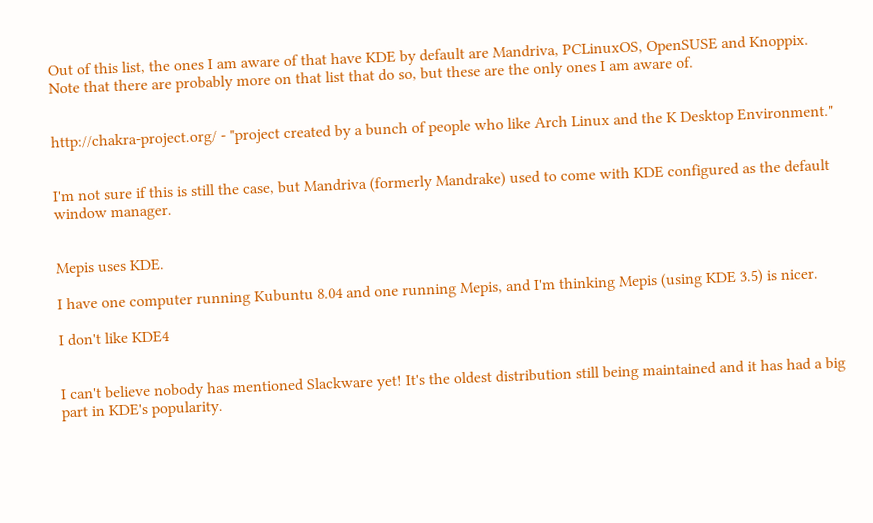Out of this list, the ones I am aware of that have KDE by default are Mandriva, PCLinuxOS, OpenSUSE and Knoppix. Note that there are probably more on that list that do so, but these are the only ones I am aware of.


http://chakra-project.org/ - "project created by a bunch of people who like Arch Linux and the K Desktop Environment."


I'm not sure if this is still the case, but Mandriva (formerly Mandrake) used to come with KDE configured as the default window manager.


Mepis uses KDE.

I have one computer running Kubuntu 8.04 and one running Mepis, and I'm thinking Mepis (using KDE 3.5) is nicer.

I don't like KDE4


I can't believe nobody has mentioned Slackware yet! It's the oldest distribution still being maintained and it has had a big part in KDE's popularity.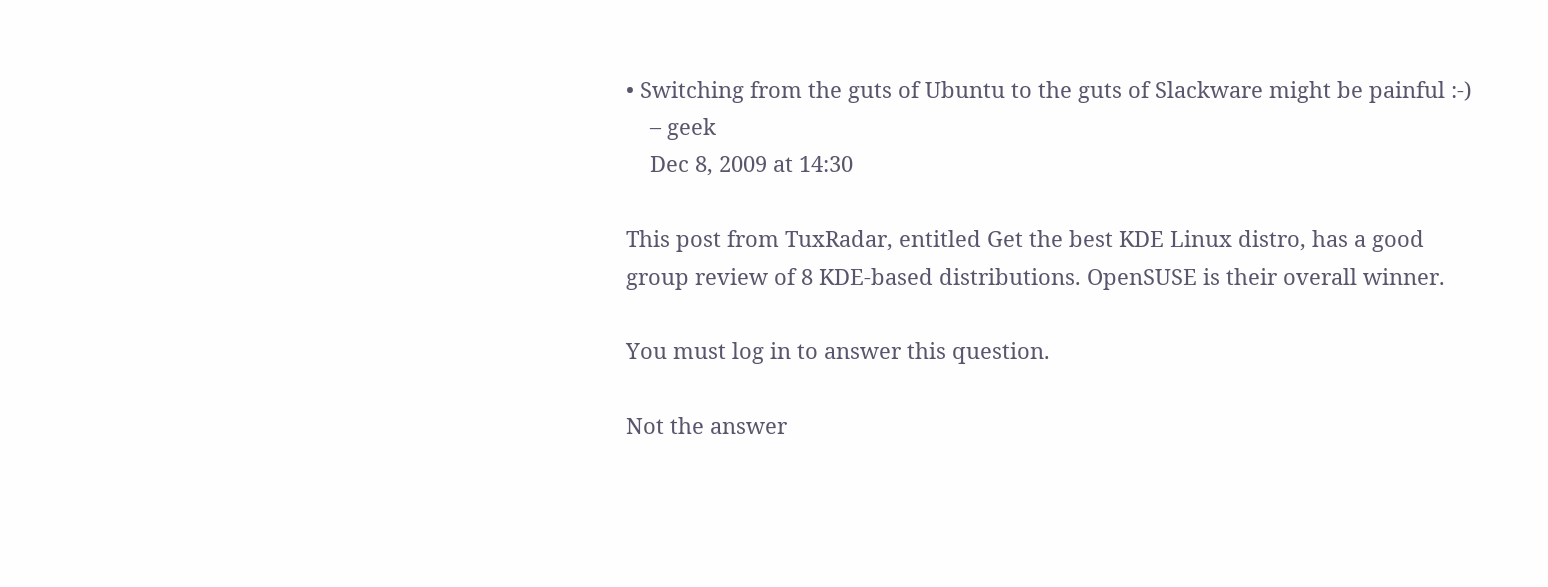• Switching from the guts of Ubuntu to the guts of Slackware might be painful :-)
    – geek
    Dec 8, 2009 at 14:30

This post from TuxRadar, entitled Get the best KDE Linux distro, has a good group review of 8 KDE-based distributions. OpenSUSE is their overall winner.

You must log in to answer this question.

Not the answer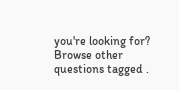you're looking for? Browse other questions tagged .